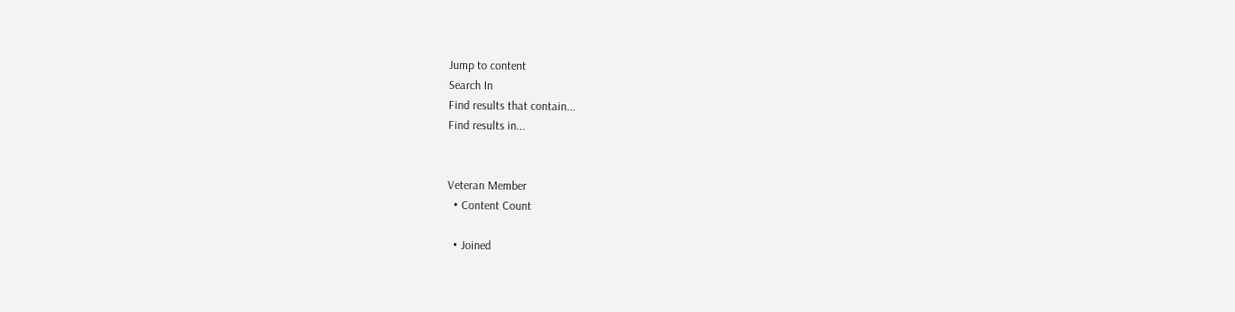Jump to content
Search In
Find results that contain...
Find results in...


Veteran Member
  • Content Count

  • Joined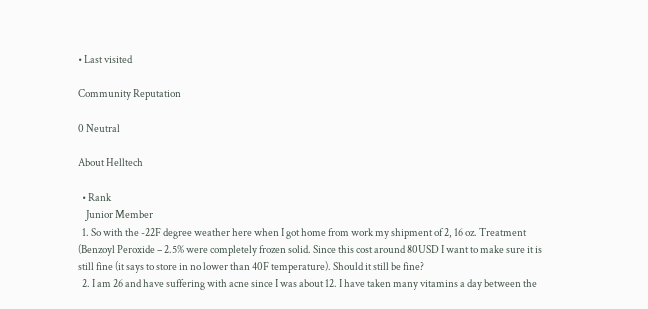• Last visited

Community Reputation

0 Neutral

About Helltech

  • Rank
    Junior Member
  1. So with the -22F degree weather here when I got home from work my shipment of 2, 16 oz. Treatment (Benzoyl Peroxide – 2.5% were completely frozen solid. Since this cost around 80USD I want to make sure it is still fine (it says to store in no lower than 40F temperature). Should it still be fine?
  2. I am 26 and have suffering with acne since I was about 12. I have taken many vitamins a day between the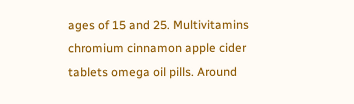ages of 15 and 25. Multivitamins chromium cinnamon apple cider tablets omega oil pills. Around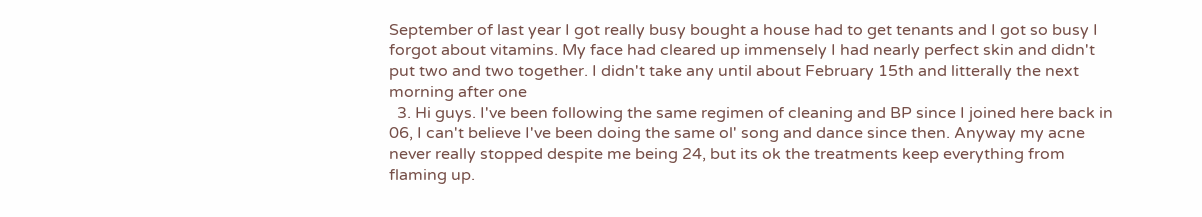September of last year I got really busy bought a house had to get tenants and I got so busy I forgot about vitamins. My face had cleared up immensely I had nearly perfect skin and didn't put two and two together. I didn't take any until about February 15th and litterally the next morning after one
  3. Hi guys. I've been following the same regimen of cleaning and BP since I joined here back in 06, I can't believe I've been doing the same ol' song and dance since then. Anyway my acne never really stopped despite me being 24, but its ok the treatments keep everything from flaming up.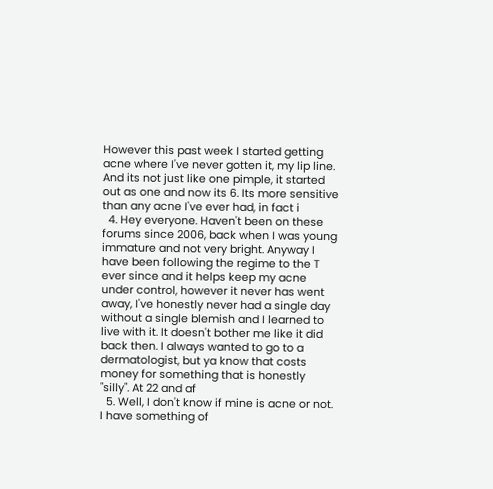However this past week I started getting acne where I've never gotten it, my lip line. And its not just like one pimple, it started out as one and now its 6. Its more sensitive than any acne I've ever had, in fact i
  4. Hey everyone. Haven't been on these forums since 2006, back when I was young immature and not very bright. Anyway I have been following the regime to the T ever since and it helps keep my acne under control, however it never has went away, I've honestly never had a single day without a single blemish and I learned to live with it. It doesn't bother me like it did back then. I always wanted to go to a dermatologist, but ya know that costs money for something that is honestly "silly". At 22 and af
  5. Well, I don't know if mine is acne or not. I have something of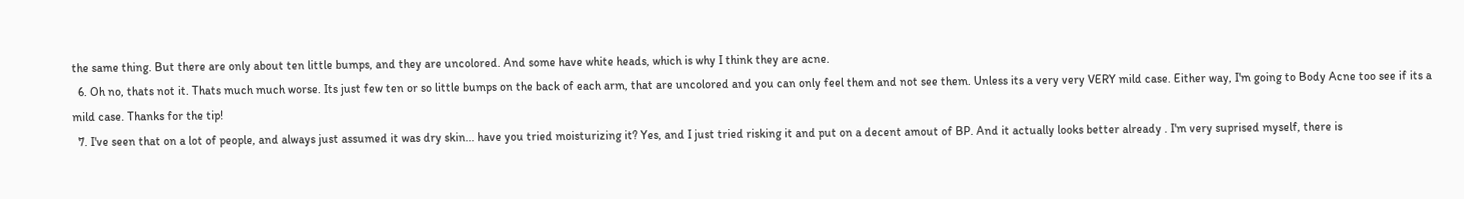the same thing. But there are only about ten little bumps, and they are uncolored. And some have white heads, which is why I think they are acne.
  6. Oh no, thats not it. Thats much much worse. Its just few ten or so little bumps on the back of each arm, that are uncolored and you can only feel them and not see them. Unless its a very very VERY mild case. Either way, I'm going to Body Acne too see if its a mild case. Thanks for the tip!
  7. I've seen that on a lot of people, and always just assumed it was dry skin... have you tried moisturizing it? Yes, and I just tried risking it and put on a decent amout of BP. And it actually looks better already . I'm very suprised myself, there is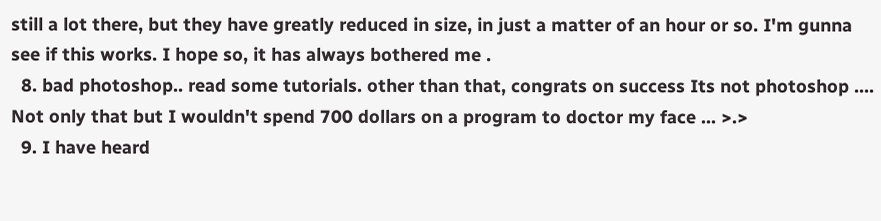still a lot there, but they have greatly reduced in size, in just a matter of an hour or so. I'm gunna see if this works. I hope so, it has always bothered me .
  8. bad photoshop.. read some tutorials. other than that, congrats on success Its not photoshop .... Not only that but I wouldn't spend 700 dollars on a program to doctor my face ... >.>
  9. I have heard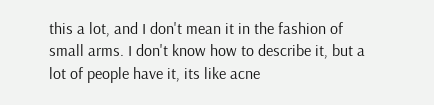this a lot, and I don't mean it in the fashion of small arms. I don't know how to describe it, but a lot of people have it, its like acne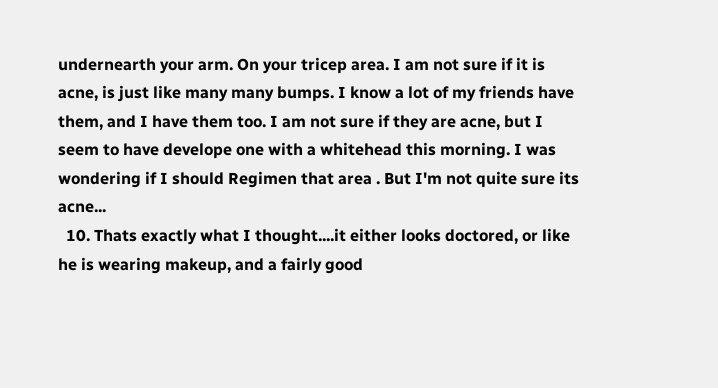undernearth your arm. On your tricep area. I am not sure if it is acne, is just like many many bumps. I know a lot of my friends have them, and I have them too. I am not sure if they are acne, but I seem to have develope one with a whitehead this morning. I was wondering if I should Regimen that area . But I'm not quite sure its acne...
  10. Thats exactly what I thought....it either looks doctored, or like he is wearing makeup, and a fairly good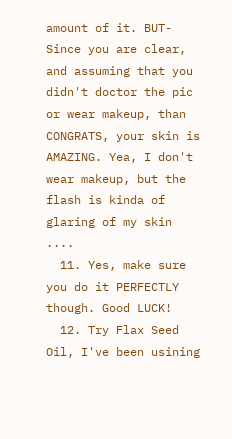amount of it. BUT- Since you are clear, and assuming that you didn't doctor the pic or wear makeup, than CONGRATS, your skin is AMAZING. Yea, I don't wear makeup, but the flash is kinda of glaring of my skin ....
  11. Yes, make sure you do it PERFECTLY though. Good LUCK!
  12. Try Flax Seed Oil, I've been usining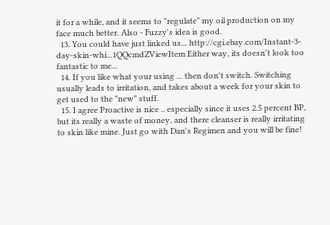it for a while, and it seems to "regulate" my oil production on my face much better. Also - Fuzzy's idea is good.
  13. You could have just linked us... http://cgi.ebay.com/Instant-3-day-skin-whi...1QQcmdZViewItem Either way, its doesn't look too fantastic to me...
  14. If you like what your using ... then don't switch. Switching usually leads to irritation, and takes about a week for your skin to get used to the "new" stuff.
  15. I agree Proactive is nice .. especially since it uses 2.5 percent BP, but its really a waste of money, and there cleanser is really irritating to skin like mine. Just go with Dan's Regimen and you will be fine!